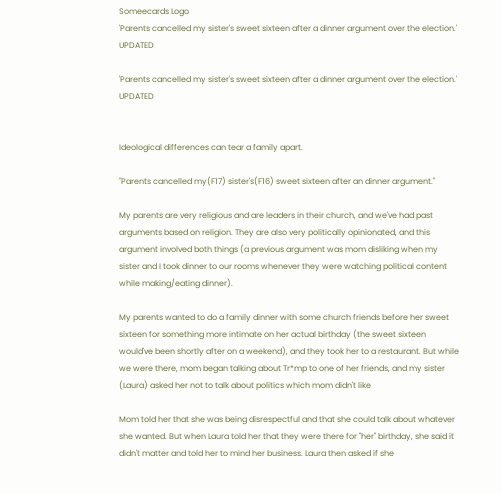Someecards Logo
'Parents cancelled my sister's sweet sixteen after a dinner argument over the election.' UPDATED

'Parents cancelled my sister's sweet sixteen after a dinner argument over the election.' UPDATED


Ideological differences can tear a family apart.

"Parents cancelled my(F17) sister's(F16) sweet sixteen after an dinner argument."

My parents are very religious and are leaders in their church, and we've had past arguments based on religion. They are also very politically opinionated, and this argument involved both things (a previous argument was mom disliking when my sister and I took dinner to our rooms whenever they were watching political content while making/eating dinner).

My parents wanted to do a family dinner with some church friends before her sweet sixteen for something more intimate on her actual birthday (the sweet sixteen would've been shortly after on a weekend), and they took her to a restaurant. But while we were there, mom began talking about Tr*mp to one of her friends, and my sister (Laura) asked her not to talk about politics which mom didn't like

Mom told her that she was being disrespectful and that she could talk about whatever she wanted. But when Laura told her that they were there for "her" birthday, she said it didn't matter and told her to mind her business. Laura then asked if she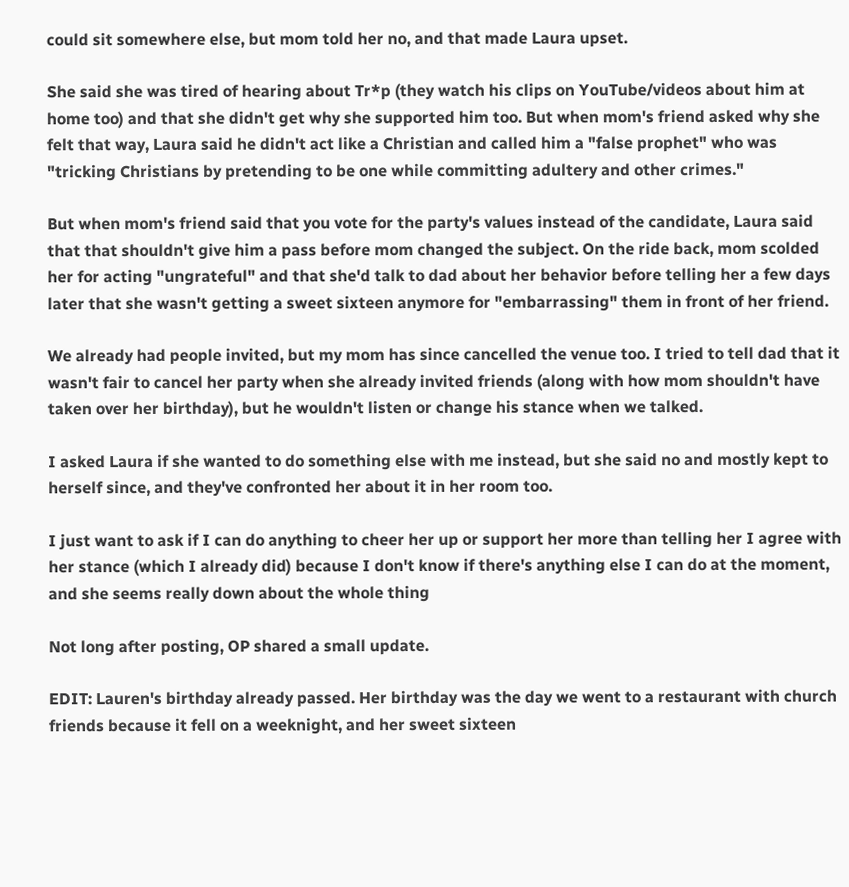could sit somewhere else, but mom told her no, and that made Laura upset.

She said she was tired of hearing about Tr*p (they watch his clips on YouTube/videos about him at home too) and that she didn't get why she supported him too. But when mom's friend asked why she felt that way, Laura said he didn't act like a Christian and called him a "false prophet" who was "tricking Christians by pretending to be one while committing adultery and other crimes."

But when mom's friend said that you vote for the party's values instead of the candidate, Laura said that that shouldn't give him a pass before mom changed the subject. On the ride back, mom scolded her for acting "ungrateful" and that she'd talk to dad about her behavior before telling her a few days later that she wasn't getting a sweet sixteen anymore for "embarrassing" them in front of her friend.

We already had people invited, but my mom has since cancelled the venue too. I tried to tell dad that it wasn't fair to cancel her party when she already invited friends (along with how mom shouldn't have taken over her birthday), but he wouldn't listen or change his stance when we talked.

I asked Laura if she wanted to do something else with me instead, but she said no and mostly kept to herself since, and they've confronted her about it in her room too.

I just want to ask if I can do anything to cheer her up or support her more than telling her I agree with her stance (which I already did) because I don't know if there's anything else I can do at the moment, and she seems really down about the whole thing

Not long after posting, OP shared a small update.

EDIT: Lauren's birthday already passed. Her birthday was the day we went to a restaurant with church friends because it fell on a weeknight, and her sweet sixteen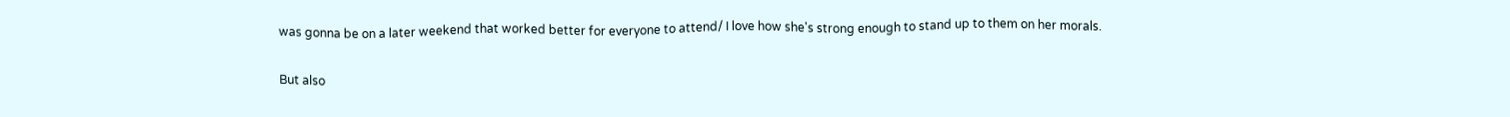was gonna be on a later weekend that worked better for everyone to attend/ I love how she's strong enough to stand up to them on her morals.

But also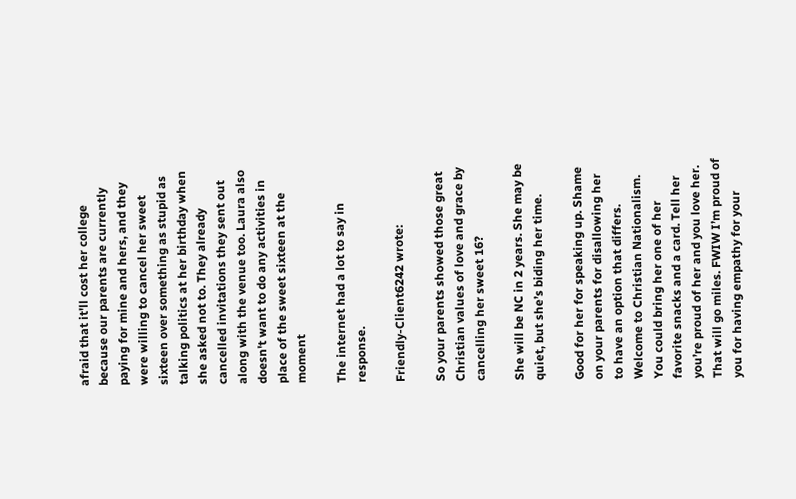afraid that it'll cost her college because our parents are currently paying for mine and hers, and they were willing to cancel her sweet sixteen over something as stupid as talking politics at her birthday when she asked not to. They already cancelled invitations they sent out along with the venue too. Laura also doesn't want to do any activities in place of the sweet sixteen at the moment

The internet had a lot to say in response.

Friendly-Client6242 wrote:

So your parents showed those great Christian values of love and grace by cancelling her sweet 16?

She will be NC in 2 years. She may be quiet, but she’s biding her time.

Good for her for speaking up. Shame on your parents for disallowing her to have an option that differs. Welcome to Christian Nationalism. You could bring her one of her favorite snacks and a card. Tell her you’re proud of her and you love her. That will go miles. FWIW I’m proud of you for having empathy for your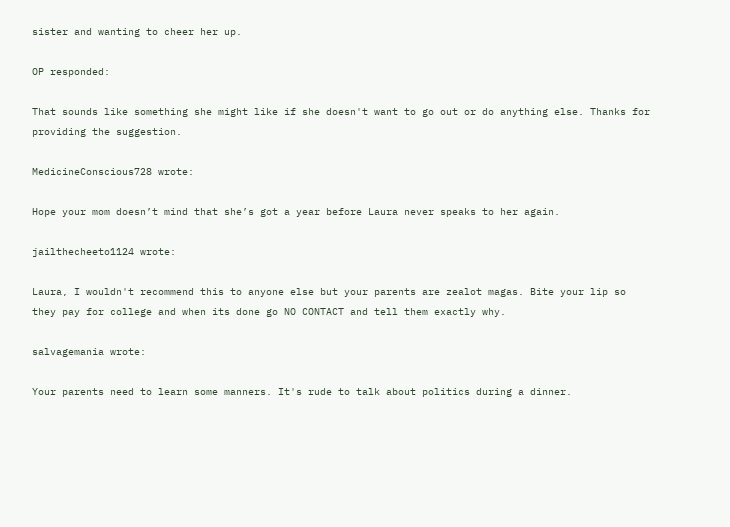sister and wanting to cheer her up.

OP responded:

That sounds like something she might like if she doesn't want to go out or do anything else. Thanks for providing the suggestion.

MedicineConscious728 wrote:

Hope your mom doesn’t mind that she’s got a year before Laura never speaks to her again.

jailthecheeto1124 wrote:

Laura, I wouldn't recommend this to anyone else but your parents are zealot magas. Bite your lip so they pay for college and when its done go NO CONTACT and tell them exactly why.

salvagemania wrote:

Your parents need to learn some manners. It's rude to talk about politics during a dinner.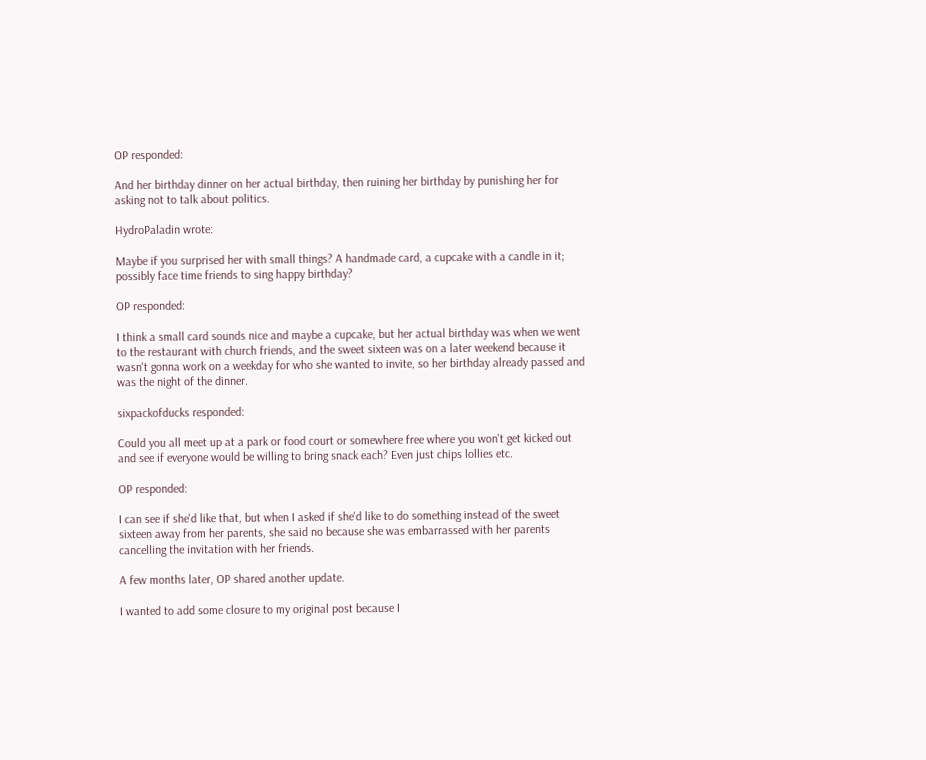OP responded:

And her birthday dinner on her actual birthday, then ruining her birthday by punishing her for asking not to talk about politics.

HydroPaladin wrote:

Maybe if you surprised her with small things? A handmade card, a cupcake with a candle in it; possibly face time friends to sing happy birthday?

OP responded:

I think a small card sounds nice and maybe a cupcake, but her actual birthday was when we went to the restaurant with church friends, and the sweet sixteen was on a later weekend because it wasn't gonna work on a weekday for who she wanted to invite, so her birthday already passed and was the night of the dinner.

sixpackofducks responded:

Could you all meet up at a park or food court or somewhere free where you won't get kicked out and see if everyone would be willing to bring snack each? Even just chips lollies etc.

OP responded:

I can see if she'd like that, but when I asked if she'd like to do something instead of the sweet sixteen away from her parents, she said no because she was embarrassed with her parents cancelling the invitation with her friends.

A few months later, OP shared another update.

I wanted to add some closure to my original post because I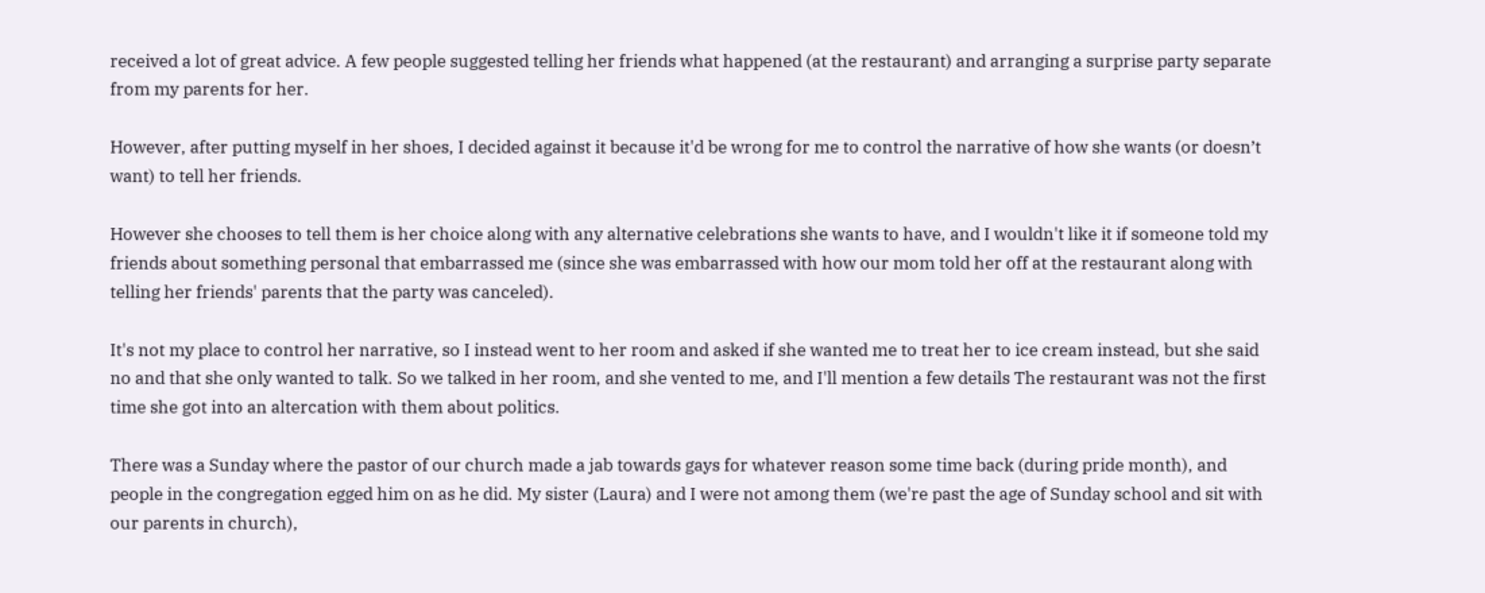received a lot of great advice. A few people suggested telling her friends what happened (at the restaurant) and arranging a surprise party separate from my parents for her.

However, after putting myself in her shoes, I decided against it because it'd be wrong for me to control the narrative of how she wants (or doesn’t want) to tell her friends.

However she chooses to tell them is her choice along with any alternative celebrations she wants to have, and I wouldn't like it if someone told my friends about something personal that embarrassed me (since she was embarrassed with how our mom told her off at the restaurant along with telling her friends' parents that the party was canceled).

It's not my place to control her narrative, so I instead went to her room and asked if she wanted me to treat her to ice cream instead, but she said no and that she only wanted to talk. So we talked in her room, and she vented to me, and I'll mention a few details The restaurant was not the first time she got into an altercation with them about politics.

There was a Sunday where the pastor of our church made a jab towards gays for whatever reason some time back (during pride month), and people in the congregation egged him on as he did. My sister (Laura) and I were not among them (we're past the age of Sunday school and sit with our parents in church),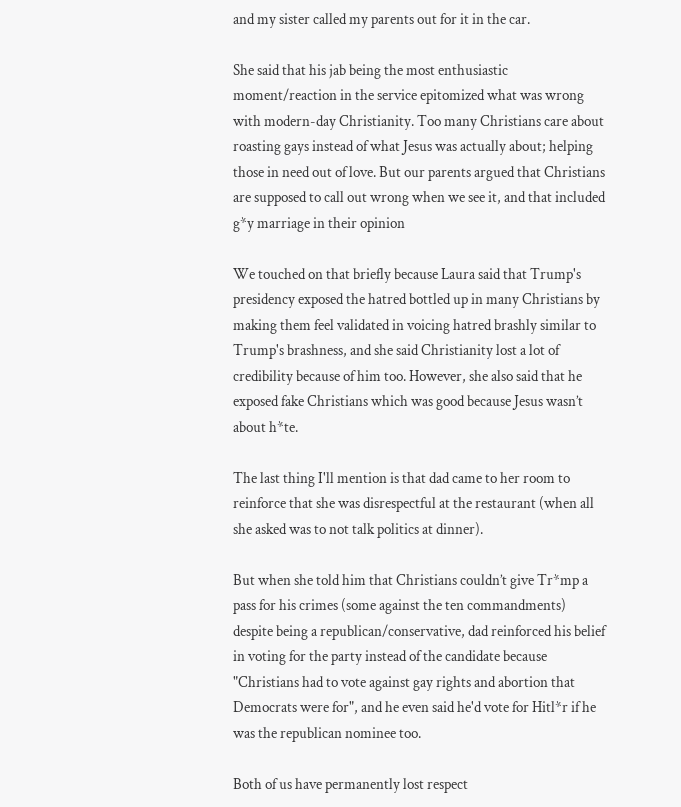and my sister called my parents out for it in the car.

She said that his jab being the most enthusiastic moment/reaction in the service epitomized what was wrong with modern-day Christianity. Too many Christians care about roasting gays instead of what Jesus was actually about; helping those in need out of love. But our parents argued that Christians are supposed to call out wrong when we see it, and that included g*y marriage in their opinion

We touched on that briefly because Laura said that Trump's presidency exposed the hatred bottled up in many Christians by making them feel validated in voicing hatred brashly similar to Trump's brashness, and she said Christianity lost a lot of credibility because of him too. However, she also said that he exposed fake Christians which was good because Jesus wasn’t about h*te.

The last thing I'll mention is that dad came to her room to reinforce that she was disrespectful at the restaurant (when all she asked was to not talk politics at dinner).

But when she told him that Christians couldn’t give Tr*mp a pass for his crimes (some against the ten commandments) despite being a republican/conservative, dad reinforced his belief in voting for the party instead of the candidate because "Christians had to vote against gay rights and abortion that Democrats were for", and he even said he'd vote for Hitl*r if he was the republican nominee too.

Both of us have permanently lost respect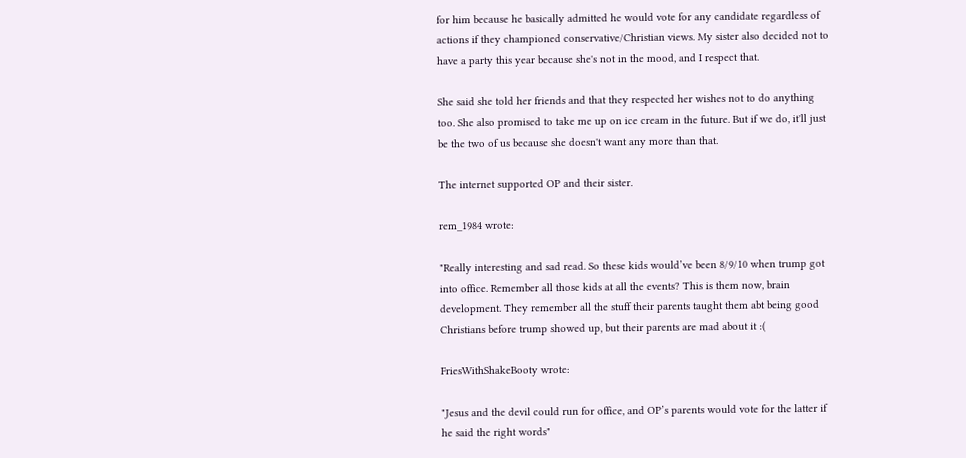for him because he basically admitted he would vote for any candidate regardless of actions if they championed conservative/Christian views. My sister also decided not to have a party this year because she's not in the mood, and I respect that.

She said she told her friends and that they respected her wishes not to do anything too. She also promised to take me up on ice cream in the future. But if we do, it'll just be the two of us because she doesn't want any more than that.

The internet supported OP and their sister.

rem_1984 wrote:

"Really interesting and sad read. So these kids would’ve been 8/9/10 when trump got into office. Remember all those kids at all the events? This is them now, brain development. They remember all the stuff their parents taught them abt being good Christians before trump showed up, but their parents are mad about it :(

FriesWithShakeBooty wrote:

"Jesus and the devil could run for office, and OP’s parents would vote for the latter if he said the right words"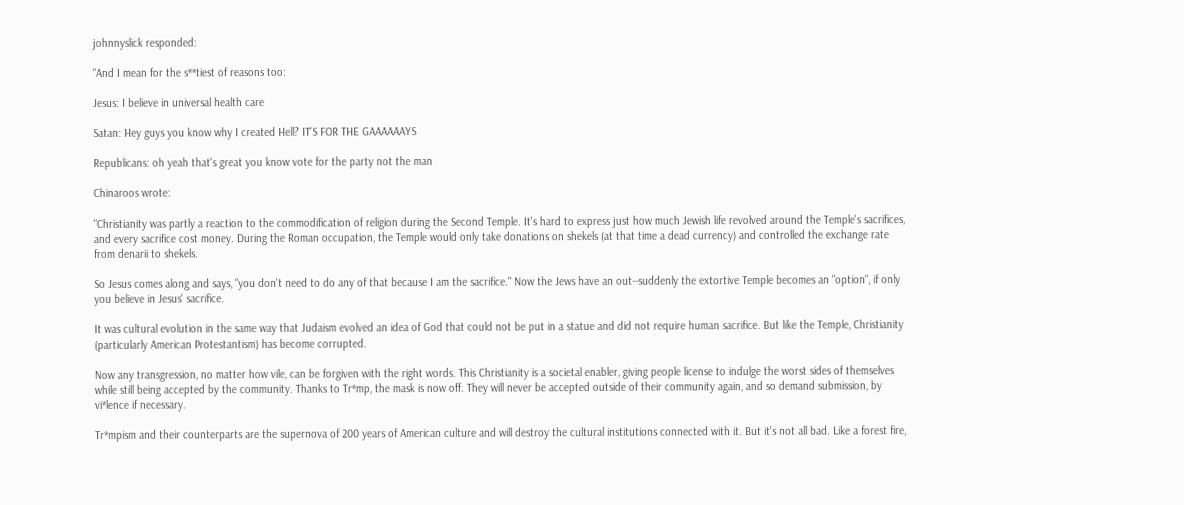johnnyslick responded:

"And I mean for the s**tiest of reasons too:

Jesus: I believe in universal health care

Satan: Hey guys you know why I created Hell? IT'S FOR THE GAAAAAAYS

Republicans: oh yeah that's great you know vote for the party not the man

Chinaroos wrote:

"Christianity was partly a reaction to the commodification of religion during the Second Temple. It's hard to express just how much Jewish life revolved around the Temple's sacrifices, and every sacrifice cost money. During the Roman occupation, the Temple would only take donations on shekels (at that time a dead currency) and controlled the exchange rate from denarii to shekels.

So Jesus comes along and says, "you don't need to do any of that because I am the sacrifice." Now the Jews have an out--suddenly the extortive Temple becomes an "option", if only you believe in Jesus' sacrifice.

It was cultural evolution in the same way that Judaism evolved an idea of God that could not be put in a statue and did not require human sacrifice. But like the Temple, Christianity (particularly American Protestantism) has become corrupted.

Now any transgression, no matter how vile, can be forgiven with the right words. This Christianity is a societal enabler, giving people license to indulge the worst sides of themselves while still being accepted by the community. Thanks to Tr*mp, the mask is now off. They will never be accepted outside of their community again, and so demand submission, by vi*lence if necessary.

Tr*mpism and their counterparts are the supernova of 200 years of American culture and will destroy the cultural institutions connected with it. But it's not all bad. Like a forest fire,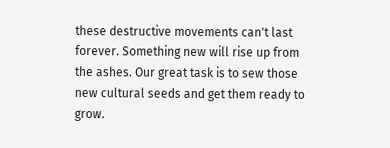these destructive movements can't last forever. Something new will rise up from the ashes. Our great task is to sew those new cultural seeds and get them ready to grow.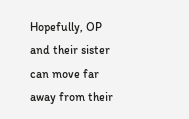Hopefully, OP and their sister can move far away from their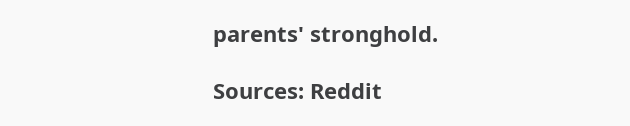parents' stronghold.

Sources: Reddit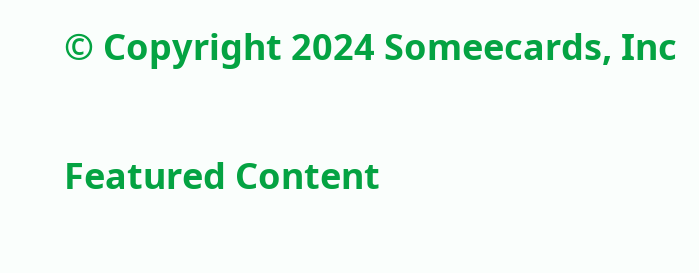© Copyright 2024 Someecards, Inc

Featured Content